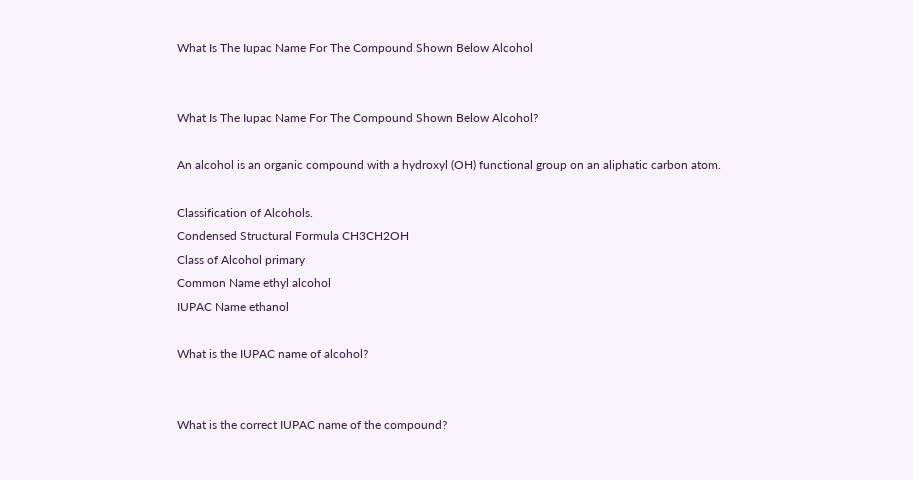What Is The Iupac Name For The Compound Shown Below Alcohol


What Is The Iupac Name For The Compound Shown Below Alcohol?

An alcohol is an organic compound with a hydroxyl (OH) functional group on an aliphatic carbon atom.

Classification of Alcohols.
Condensed Structural Formula CH3CH2OH
Class of Alcohol primary
Common Name ethyl alcohol
IUPAC Name ethanol

What is the IUPAC name of alcohol?


What is the correct IUPAC name of the compound?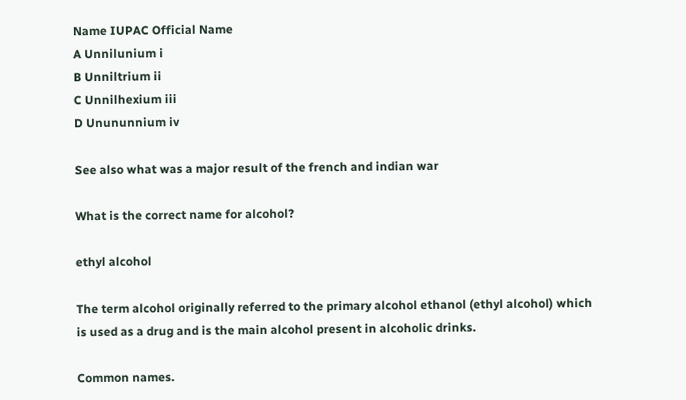Name IUPAC Official Name
A Unnilunium i
B Unniltrium ii
C Unnilhexium iii
D Unununnium iv

See also what was a major result of the french and indian war

What is the correct name for alcohol?

ethyl alcohol

The term alcohol originally referred to the primary alcohol ethanol (ethyl alcohol) which is used as a drug and is the main alcohol present in alcoholic drinks.

Common names.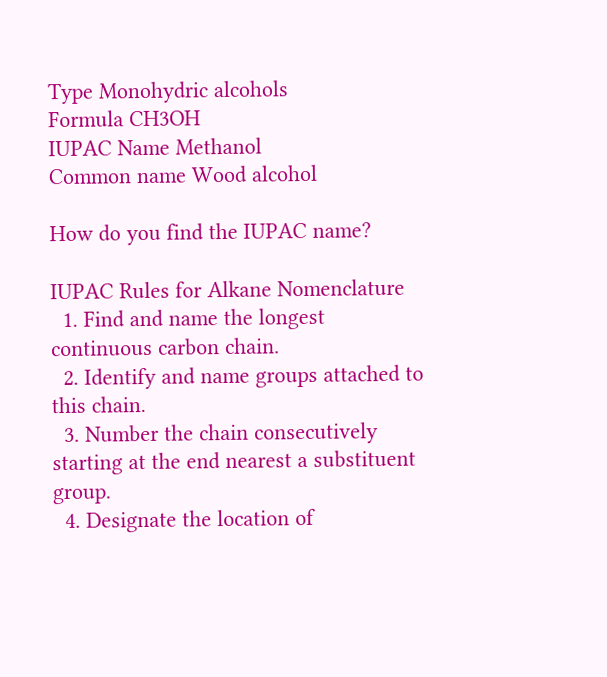Type Monohydric alcohols
Formula CH3OH
IUPAC Name Methanol
Common name Wood alcohol

How do you find the IUPAC name?

IUPAC Rules for Alkane Nomenclature
  1. Find and name the longest continuous carbon chain.
  2. Identify and name groups attached to this chain.
  3. Number the chain consecutively starting at the end nearest a substituent group.
  4. Designate the location of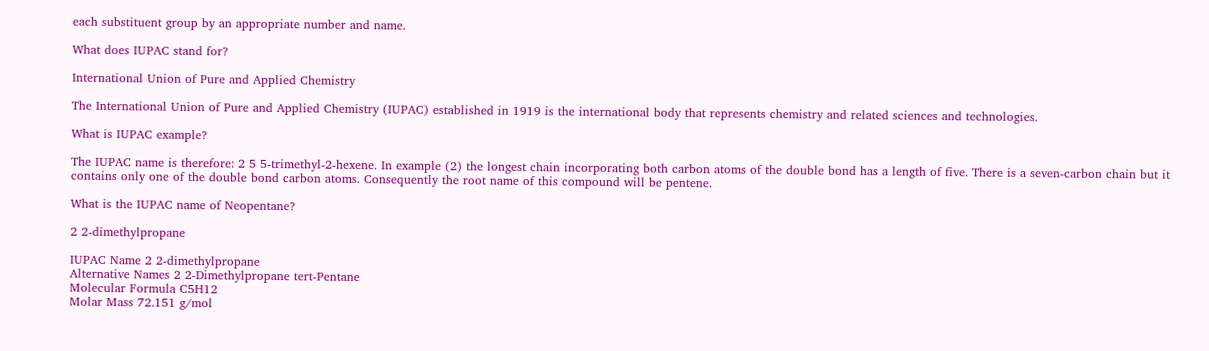each substituent group by an appropriate number and name.

What does IUPAC stand for?

International Union of Pure and Applied Chemistry

The International Union of Pure and Applied Chemistry (IUPAC) established in 1919 is the international body that represents chemistry and related sciences and technologies.

What is IUPAC example?

The IUPAC name is therefore: 2 5 5-trimethyl-2-hexene. In example (2) the longest chain incorporating both carbon atoms of the double bond has a length of five. There is a seven-carbon chain but it contains only one of the double bond carbon atoms. Consequently the root name of this compound will be pentene.

What is the IUPAC name of Neopentane?

2 2-dimethylpropane

IUPAC Name 2 2-dimethylpropane
Alternative Names 2 2-Dimethylpropane tert-Pentane
Molecular Formula C5H12
Molar Mass 72.151 g/mol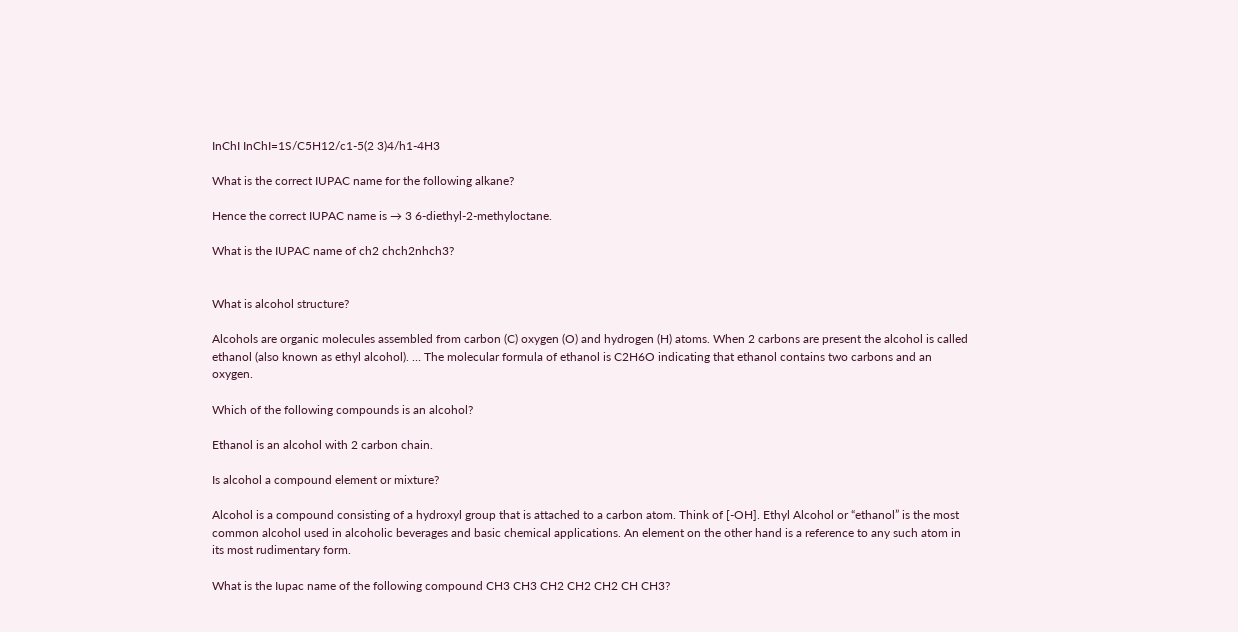InChI InChI=1S/C5H12/c1-5(2 3)4/h1-4H3

What is the correct IUPAC name for the following alkane?

Hence the correct IUPAC name is → 3 6-diethyl-2-methyloctane.

What is the IUPAC name of ch2 chch2nhch3?


What is alcohol structure?

Alcohols are organic molecules assembled from carbon (C) oxygen (O) and hydrogen (H) atoms. When 2 carbons are present the alcohol is called ethanol (also known as ethyl alcohol). … The molecular formula of ethanol is C2H6O indicating that ethanol contains two carbons and an oxygen.

Which of the following compounds is an alcohol?

Ethanol is an alcohol with 2 carbon chain.

Is alcohol a compound element or mixture?

Alcohol is a compound consisting of a hydroxyl group that is attached to a carbon atom. Think of [-OH]. Ethyl Alcohol or “ethanol” is the most common alcohol used in alcoholic beverages and basic chemical applications. An element on the other hand is a reference to any such atom in its most rudimentary form.

What is the Iupac name of the following compound CH3 CH3 CH2 CH2 CH2 CH CH3?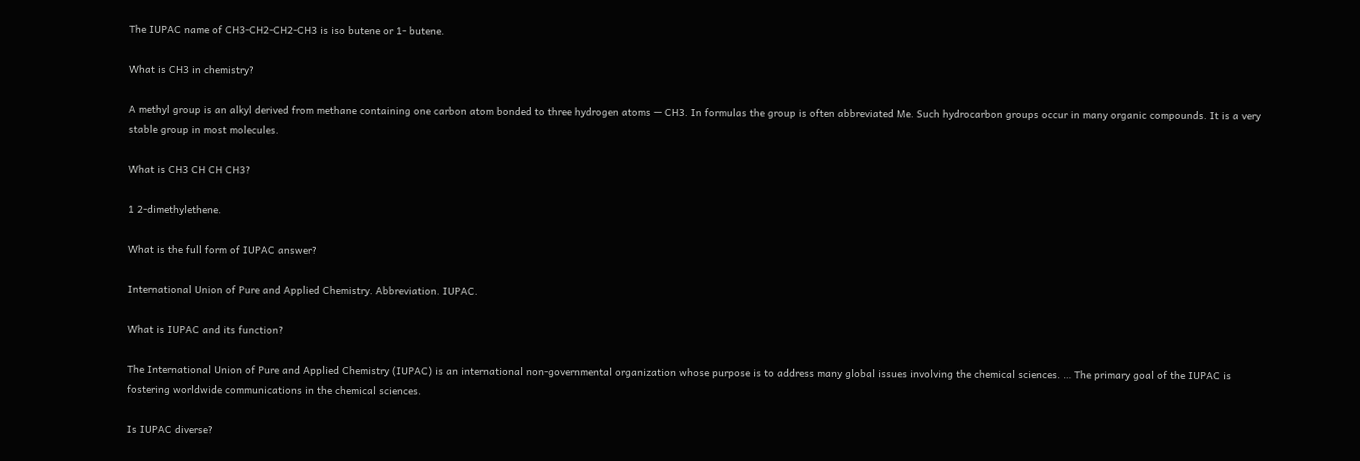The IUPAC name of CH3-CH2-CH2-CH3 is iso butene or 1- butene.

What is CH3 in chemistry?

A methyl group is an alkyl derived from methane containing one carbon atom bonded to three hydrogen atoms — CH3. In formulas the group is often abbreviated Me. Such hydrocarbon groups occur in many organic compounds. It is a very stable group in most molecules.

What is CH3 CH CH CH3?

1 2-dimethylethene.

What is the full form of IUPAC answer?

International Union of Pure and Applied Chemistry. Abbreviation. IUPAC.

What is IUPAC and its function?

The International Union of Pure and Applied Chemistry (IUPAC) is an international non-governmental organization whose purpose is to address many global issues involving the chemical sciences. … The primary goal of the IUPAC is fostering worldwide communications in the chemical sciences.

Is IUPAC diverse?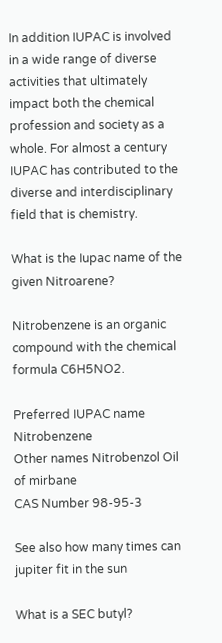In addition IUPAC is involved in a wide range of diverse activities that ultimately impact both the chemical profession and society as a whole. For almost a century IUPAC has contributed to the diverse and interdisciplinary field that is chemistry.

What is the Iupac name of the given Nitroarene?

Nitrobenzene is an organic compound with the chemical formula C6H5NO2.

Preferred IUPAC name Nitrobenzene
Other names Nitrobenzol Oil of mirbane
CAS Number 98-95-3

See also how many times can jupiter fit in the sun

What is a SEC butyl?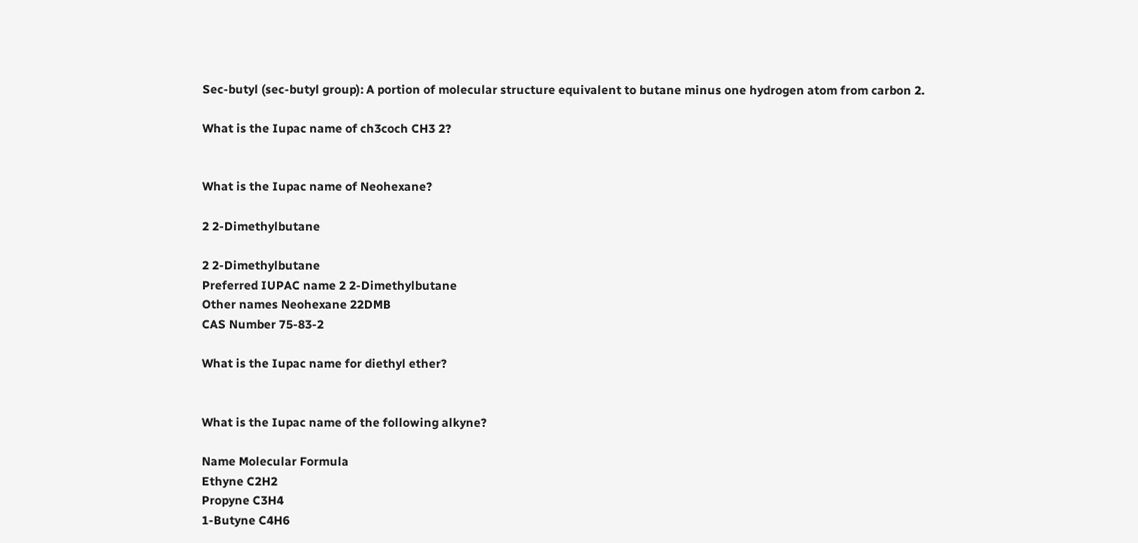Sec-butyl (sec-butyl group): A portion of molecular structure equivalent to butane minus one hydrogen atom from carbon 2.

What is the Iupac name of ch3coch CH3 2?


What is the Iupac name of Neohexane?

2 2-Dimethylbutane

2 2-Dimethylbutane
Preferred IUPAC name 2 2-Dimethylbutane
Other names Neohexane 22DMB
CAS Number 75-83-2

What is the Iupac name for diethyl ether?


What is the Iupac name of the following alkyne?

Name Molecular Formula
Ethyne C2H2
Propyne C3H4
1-Butyne C4H6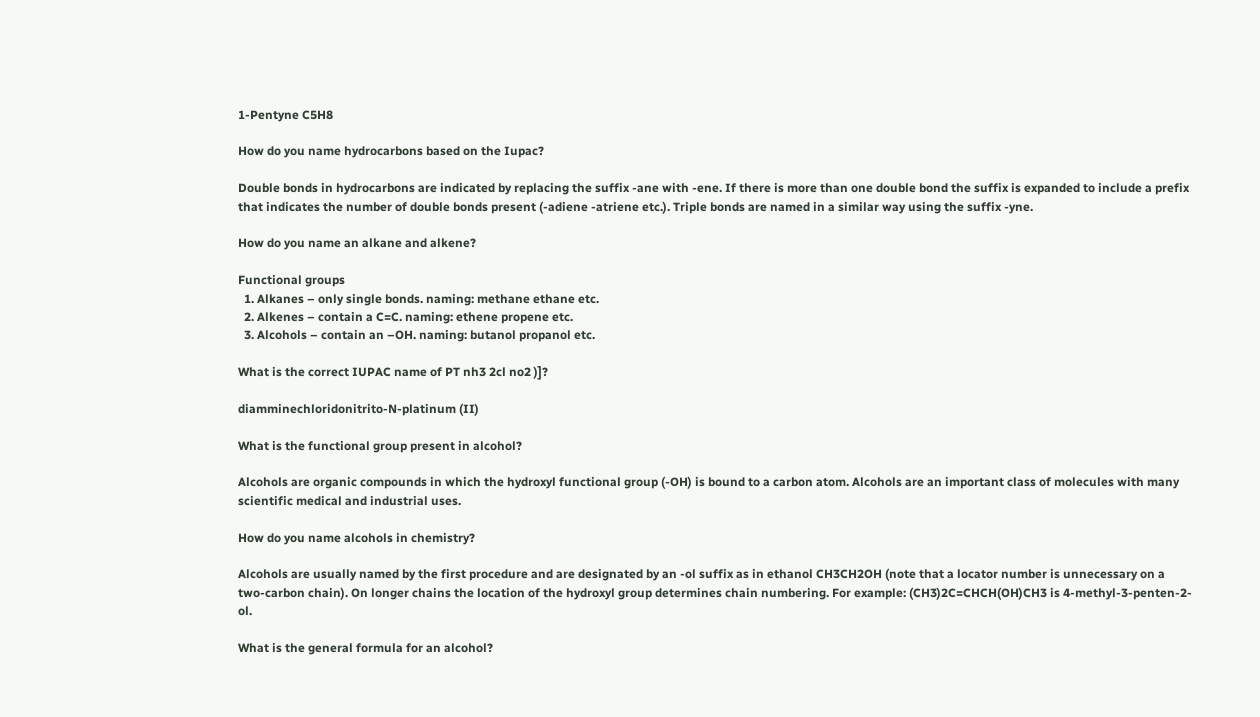1-Pentyne C5H8

How do you name hydrocarbons based on the Iupac?

Double bonds in hydrocarbons are indicated by replacing the suffix -ane with -ene. If there is more than one double bond the suffix is expanded to include a prefix that indicates the number of double bonds present (-adiene -atriene etc.). Triple bonds are named in a similar way using the suffix -yne.

How do you name an alkane and alkene?

Functional groups
  1. Alkanes – only single bonds. naming: methane ethane etc.
  2. Alkenes – contain a C=C. naming: ethene propene etc.
  3. Alcohols – contain an –OH. naming: butanol propanol etc.

What is the correct IUPAC name of PT nh3 2cl no2 )]?

diamminechloridonitrito-N-platinum (II)

What is the functional group present in alcohol?

Alcohols are organic compounds in which the hydroxyl functional group (-OH) is bound to a carbon atom. Alcohols are an important class of molecules with many scientific medical and industrial uses.

How do you name alcohols in chemistry?

Alcohols are usually named by the first procedure and are designated by an -ol suffix as in ethanol CH3CH2OH (note that a locator number is unnecessary on a two-carbon chain). On longer chains the location of the hydroxyl group determines chain numbering. For example: (CH3)2C=CHCH(OH)CH3 is 4-methyl-3-penten-2-ol.

What is the general formula for an alcohol?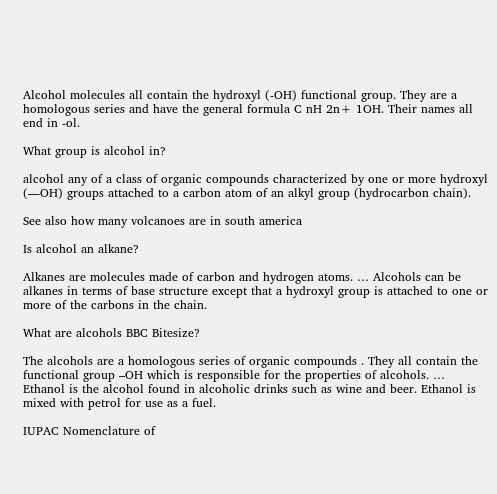Alcohol molecules all contain the hydroxyl (-OH) functional group. They are a homologous series and have the general formula C nH 2n+ 1OH. Their names all end in -ol.

What group is alcohol in?

alcohol any of a class of organic compounds characterized by one or more hydroxyl (―OH) groups attached to a carbon atom of an alkyl group (hydrocarbon chain).

See also how many volcanoes are in south america

Is alcohol an alkane?

Alkanes are molecules made of carbon and hydrogen atoms. … Alcohols can be alkanes in terms of base structure except that a hydroxyl group is attached to one or more of the carbons in the chain.

What are alcohols BBC Bitesize?

The alcohols are a homologous series of organic compounds . They all contain the functional group –OH which is responsible for the properties of alcohols. … Ethanol is the alcohol found in alcoholic drinks such as wine and beer. Ethanol is mixed with petrol for use as a fuel.

IUPAC Nomenclature of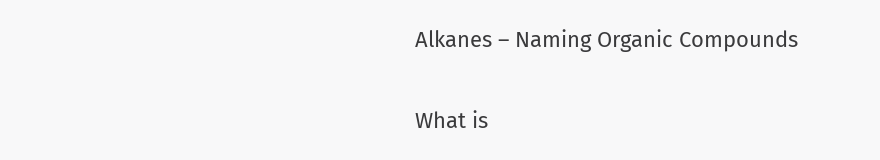Alkanes – Naming Organic Compounds

What is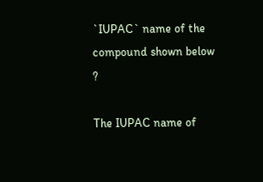`IUPAC` name of the compound shown below ?

The IUPAC name of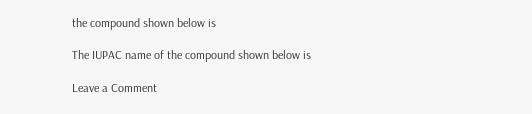the compound shown below is

The IUPAC name of the compound shown below is

Leave a Comment